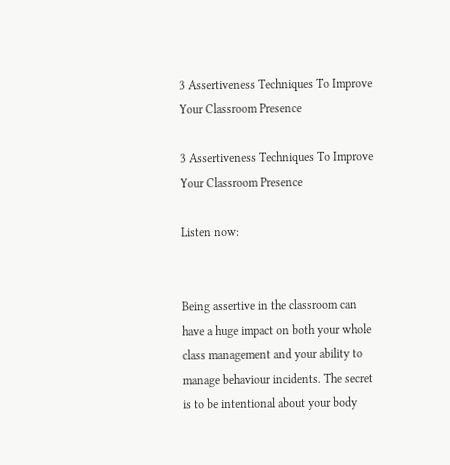3 Assertiveness Techniques To Improve Your Classroom Presence

3 Assertiveness Techniques To Improve Your Classroom Presence

Listen now:


Being assertive in the classroom can have a huge impact on both your whole class management and your ability to manage behaviour incidents. The secret is to be intentional about your body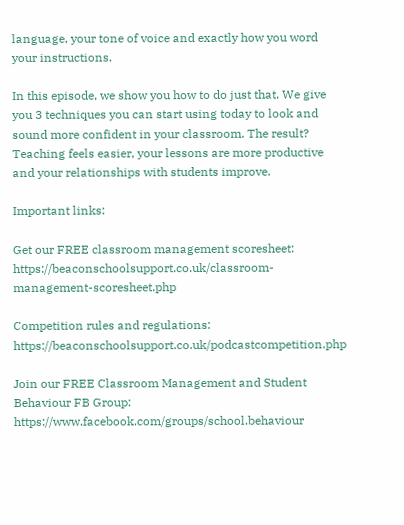language, your tone of voice and exactly how you word your instructions.

In this episode, we show you how to do just that. We give you 3 techniques you can start using today to look and sound more confident in your classroom. The result? Teaching feels easier, your lessons are more productive and your relationships with students improve.

Important links:

Get our FREE classroom management scoresheet: https://beaconschoolsupport.co.uk/classroom-management-scoresheet.php

Competition rules and regulations: https://beaconschoolsupport.co.uk/podcastcompetition.php

Join our FREE Classroom Management and Student Behaviour FB Group: https://www.facebook.com/groups/school.behaviour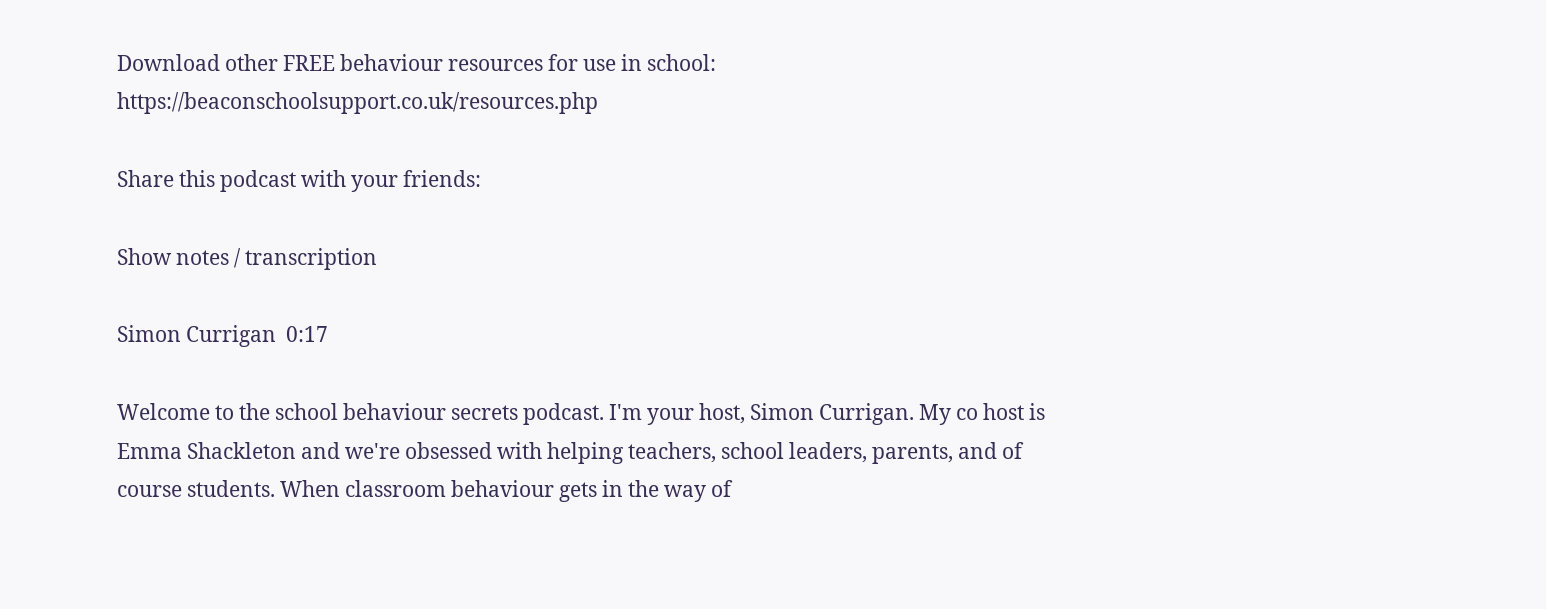Download other FREE behaviour resources for use in school: https://beaconschoolsupport.co.uk/resources.php

Share this podcast with your friends:

Show notes / transcription

Simon Currigan  0:17

Welcome to the school behaviour secrets podcast. I'm your host, Simon Currigan. My co host is Emma Shackleton and we're obsessed with helping teachers, school leaders, parents, and of course students. When classroom behaviour gets in the way of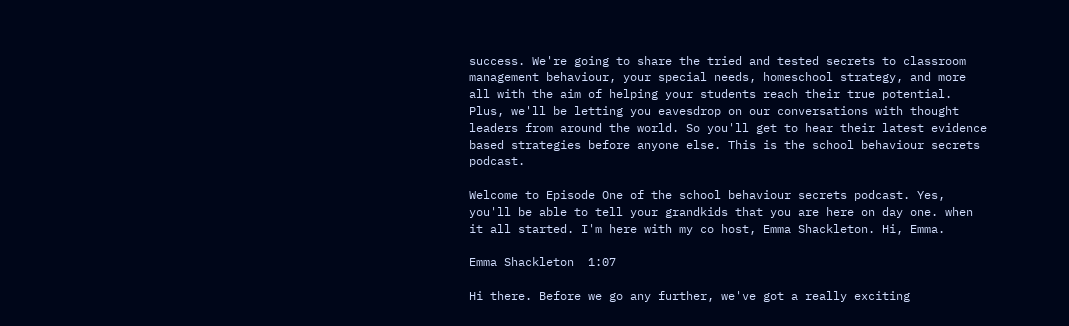success. We're going to share the tried and tested secrets to classroom management behaviour, your special needs, homeschool strategy, and more all with the aim of helping your students reach their true potential. Plus, we'll be letting you eavesdrop on our conversations with thought leaders from around the world. So you'll get to hear their latest evidence based strategies before anyone else. This is the school behaviour secrets podcast.

Welcome to Episode One of the school behaviour secrets podcast. Yes, you'll be able to tell your grandkids that you are here on day one. when it all started. I'm here with my co host, Emma Shackleton. Hi, Emma.

Emma Shackleton  1:07

Hi there. Before we go any further, we've got a really exciting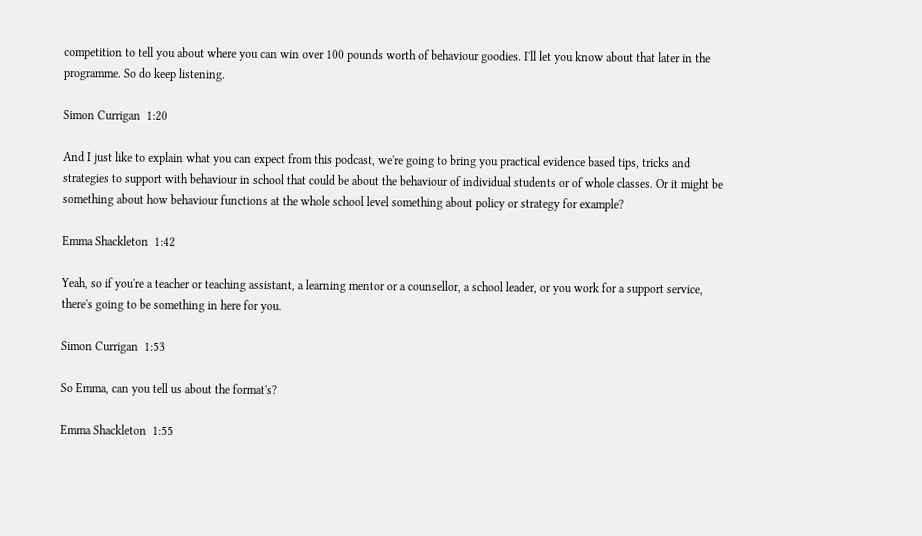competition to tell you about where you can win over 100 pounds worth of behaviour goodies. I'll let you know about that later in the programme. So do keep listening.

Simon Currigan  1:20

And I just like to explain what you can expect from this podcast, we're going to bring you practical evidence based tips, tricks and strategies to support with behaviour in school that could be about the behaviour of individual students or of whole classes. Or it might be something about how behaviour functions at the whole school level something about policy or strategy for example?

Emma Shackleton  1:42

Yeah, so if you're a teacher or teaching assistant, a learning mentor or a counsellor, a school leader, or you work for a support service, there's going to be something in here for you.

Simon Currigan  1:53

So Emma, can you tell us about the format's?

Emma Shackleton  1:55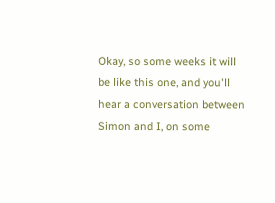Okay, so some weeks it will be like this one, and you'll hear a conversation between Simon and I, on some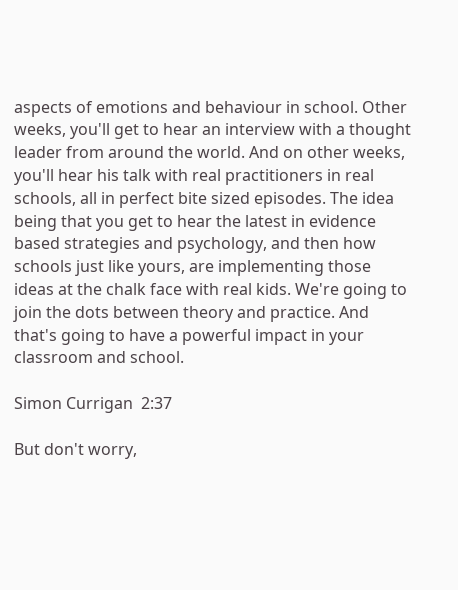aspects of emotions and behaviour in school. Other weeks, you'll get to hear an interview with a thought leader from around the world. And on other weeks, you'll hear his talk with real practitioners in real schools, all in perfect bite sized episodes. The idea being that you get to hear the latest in evidence based strategies and psychology, and then how schools just like yours, are implementing those ideas at the chalk face with real kids. We're going to join the dots between theory and practice. And that's going to have a powerful impact in your classroom and school.

Simon Currigan  2:37

But don't worry,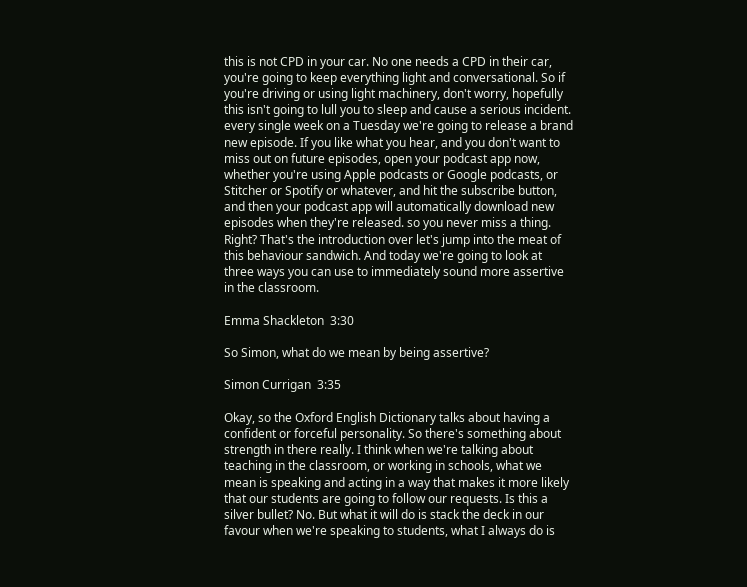this is not CPD in your car. No one needs a CPD in their car, you're going to keep everything light and conversational. So if you're driving or using light machinery, don't worry, hopefully this isn't going to lull you to sleep and cause a serious incident. every single week on a Tuesday we're going to release a brand new episode. If you like what you hear, and you don't want to miss out on future episodes, open your podcast app now, whether you're using Apple podcasts or Google podcasts, or Stitcher or Spotify or whatever, and hit the subscribe button, and then your podcast app will automatically download new episodes when they're released. so you never miss a thing. Right? That's the introduction over let's jump into the meat of this behaviour sandwich. And today we're going to look at three ways you can use to immediately sound more assertive in the classroom.

Emma Shackleton  3:30

So Simon, what do we mean by being assertive?

Simon Currigan  3:35

Okay, so the Oxford English Dictionary talks about having a confident or forceful personality. So there's something about strength in there really. I think when we're talking about teaching in the classroom, or working in schools, what we mean is speaking and acting in a way that makes it more likely that our students are going to follow our requests. Is this a silver bullet? No. But what it will do is stack the deck in our favour when we're speaking to students, what I always do is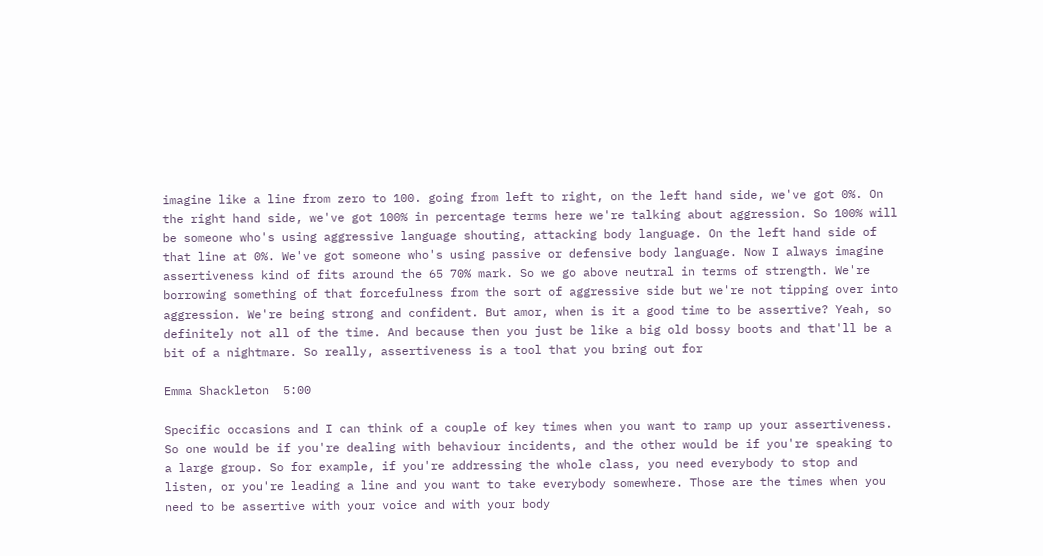imagine like a line from zero to 100. going from left to right, on the left hand side, we've got 0%. On the right hand side, we've got 100% in percentage terms here we're talking about aggression. So 100% will be someone who's using aggressive language shouting, attacking body language. On the left hand side of that line at 0%. We've got someone who's using passive or defensive body language. Now I always imagine assertiveness kind of fits around the 65 70% mark. So we go above neutral in terms of strength. We're borrowing something of that forcefulness from the sort of aggressive side but we're not tipping over into aggression. We're being strong and confident. But amor, when is it a good time to be assertive? Yeah, so definitely not all of the time. And because then you just be like a big old bossy boots and that'll be a bit of a nightmare. So really, assertiveness is a tool that you bring out for

Emma Shackleton  5:00

Specific occasions and I can think of a couple of key times when you want to ramp up your assertiveness. So one would be if you're dealing with behaviour incidents, and the other would be if you're speaking to a large group. So for example, if you're addressing the whole class, you need everybody to stop and listen, or you're leading a line and you want to take everybody somewhere. Those are the times when you need to be assertive with your voice and with your body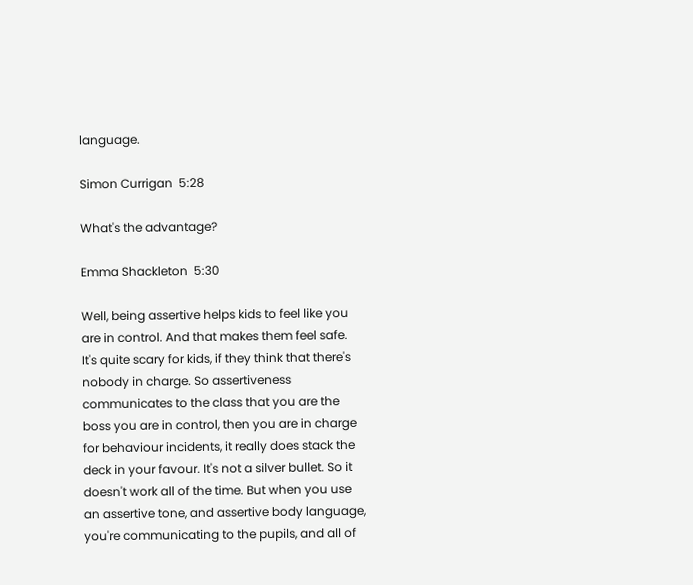language.

Simon Currigan  5:28

What's the advantage?

Emma Shackleton  5:30

Well, being assertive helps kids to feel like you are in control. And that makes them feel safe. It's quite scary for kids, if they think that there's nobody in charge. So assertiveness communicates to the class that you are the boss you are in control, then you are in charge for behaviour incidents, it really does stack the deck in your favour. It's not a silver bullet. So it doesn't work all of the time. But when you use an assertive tone, and assertive body language, you're communicating to the pupils, and all of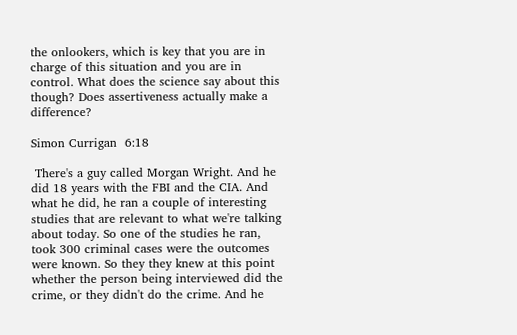the onlookers, which is key that you are in charge of this situation and you are in control. What does the science say about this though? Does assertiveness actually make a difference?

Simon Currigan  6:18

 There's a guy called Morgan Wright. And he did 18 years with the FBI and the CIA. And what he did, he ran a couple of interesting studies that are relevant to what we're talking about today. So one of the studies he ran, took 300 criminal cases were the outcomes were known. So they they knew at this point whether the person being interviewed did the crime, or they didn't do the crime. And he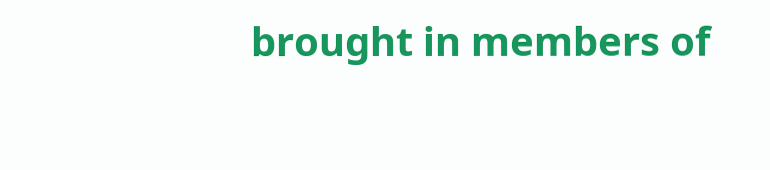brought in members of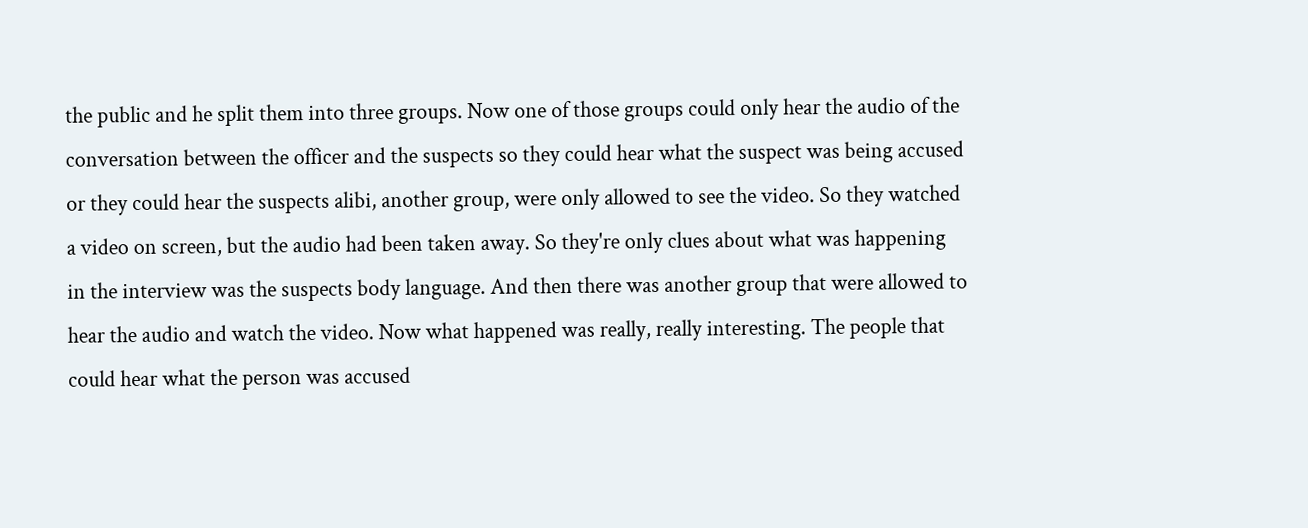the public and he split them into three groups. Now one of those groups could only hear the audio of the conversation between the officer and the suspects so they could hear what the suspect was being accused or they could hear the suspects alibi, another group, were only allowed to see the video. So they watched a video on screen, but the audio had been taken away. So they're only clues about what was happening in the interview was the suspects body language. And then there was another group that were allowed to hear the audio and watch the video. Now what happened was really, really interesting. The people that could hear what the person was accused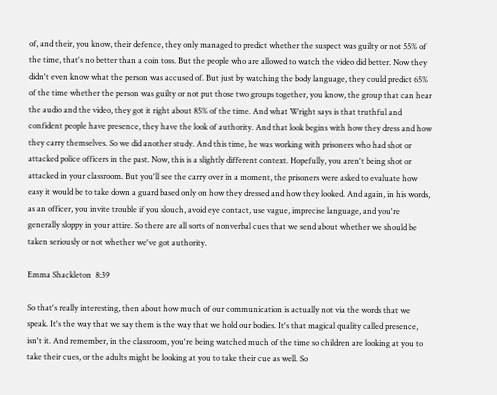of, and their, you know, their defence, they only managed to predict whether the suspect was guilty or not 55% of the time, that's no better than a coin toss. But the people who are allowed to watch the video did better. Now they didn't even know what the person was accused of. But just by watching the body language, they could predict 65% of the time whether the person was guilty or not put those two groups together, you know, the group that can hear the audio and the video, they got it right about 85% of the time. And what Wright says is that truthful and confident people have presence, they have the look of authority. And that look begins with how they dress and how they carry themselves. So we did another study. And this time, he was working with prisoners who had shot or attacked police officers in the past. Now, this is a slightly different context. Hopefully, you aren't being shot or attacked in your classroom. But you'll see the carry over in a moment, the prisoners were asked to evaluate how easy it would be to take down a guard based only on how they dressed and how they looked. And again, in his words, as an officer, you invite trouble if you slouch, avoid eye contact, use vague, imprecise language, and you're generally sloppy in your attire. So there are all sorts of nonverbal cues that we send about whether we should be taken seriously or not whether we've got authority.

Emma Shackleton  8:39

So that's really interesting, then about how much of our communication is actually not via the words that we speak. It's the way that we say them is the way that we hold our bodies. It's that magical quality called presence, isn't it. And remember, in the classroom, you're being watched much of the time so children are looking at you to take their cues, or the adults might be looking at you to take their cue as well. So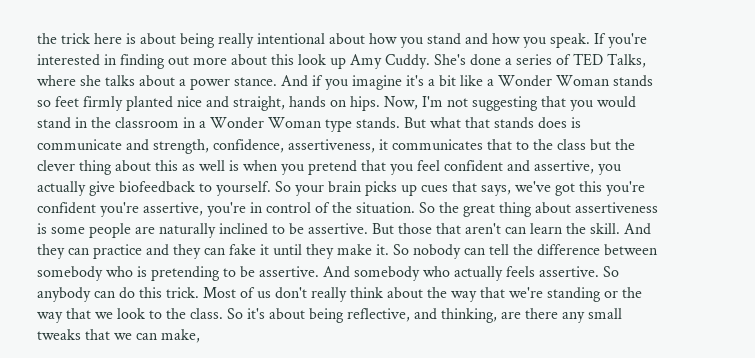the trick here is about being really intentional about how you stand and how you speak. If you're interested in finding out more about this look up Amy Cuddy. She's done a series of TED Talks, where she talks about a power stance. And if you imagine it's a bit like a Wonder Woman stands so feet firmly planted nice and straight, hands on hips. Now, I'm not suggesting that you would stand in the classroom in a Wonder Woman type stands. But what that stands does is communicate and strength, confidence, assertiveness, it communicates that to the class but the clever thing about this as well is when you pretend that you feel confident and assertive, you actually give biofeedback to yourself. So your brain picks up cues that says, we've got this you're confident you're assertive, you're in control of the situation. So the great thing about assertiveness is some people are naturally inclined to be assertive. But those that aren't can learn the skill. And they can practice and they can fake it until they make it. So nobody can tell the difference between somebody who is pretending to be assertive. And somebody who actually feels assertive. So anybody can do this trick. Most of us don't really think about the way that we're standing or the way that we look to the class. So it's about being reflective, and thinking, are there any small tweaks that we can make,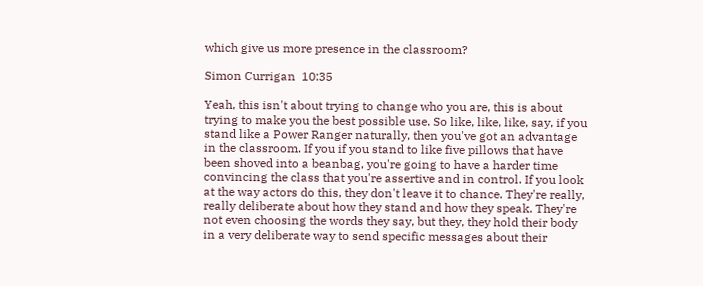which give us more presence in the classroom?

Simon Currigan  10:35

Yeah, this isn't about trying to change who you are, this is about trying to make you the best possible use. So like, like, like, say, if you stand like a Power Ranger naturally, then you've got an advantage in the classroom. If you if you stand to like five pillows that have been shoved into a beanbag, you're going to have a harder time convincing the class that you're assertive and in control. If you look at the way actors do this, they don't leave it to chance. They're really, really deliberate about how they stand and how they speak. They're not even choosing the words they say, but they, they hold their body in a very deliberate way to send specific messages about their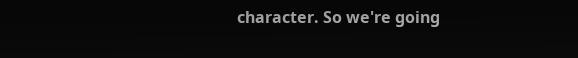character. So we're going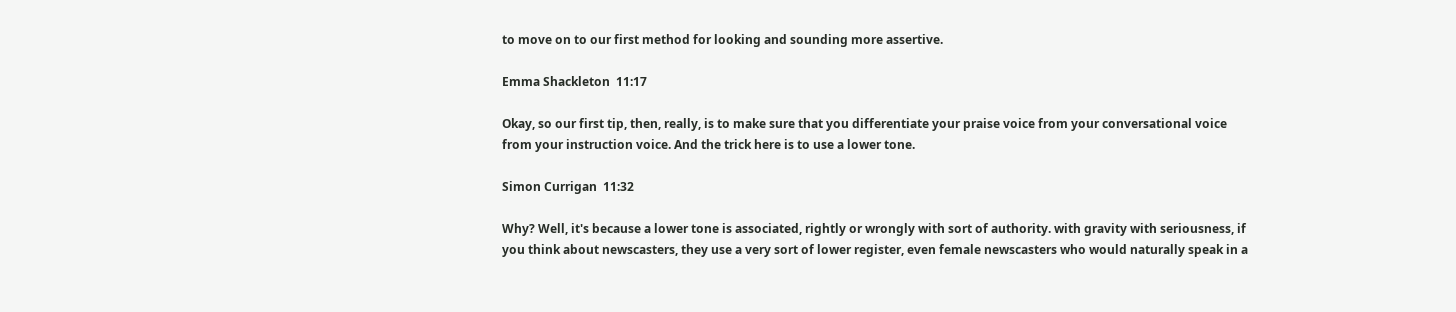to move on to our first method for looking and sounding more assertive.

Emma Shackleton  11:17

Okay, so our first tip, then, really, is to make sure that you differentiate your praise voice from your conversational voice from your instruction voice. And the trick here is to use a lower tone.

Simon Currigan  11:32

Why? Well, it's because a lower tone is associated, rightly or wrongly with sort of authority. with gravity with seriousness, if you think about newscasters, they use a very sort of lower register, even female newscasters who would naturally speak in a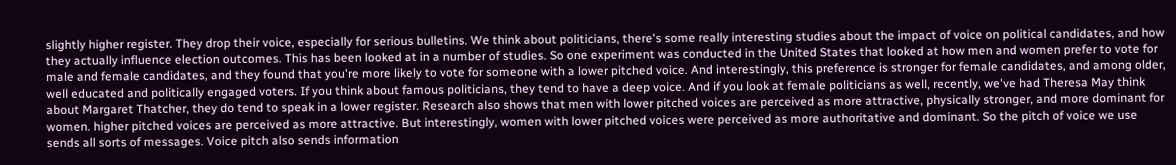slightly higher register. They drop their voice, especially for serious bulletins. We think about politicians, there's some really interesting studies about the impact of voice on political candidates, and how they actually influence election outcomes. This has been looked at in a number of studies. So one experiment was conducted in the United States that looked at how men and women prefer to vote for male and female candidates, and they found that you're more likely to vote for someone with a lower pitched voice. And interestingly, this preference is stronger for female candidates, and among older, well educated and politically engaged voters. If you think about famous politicians, they tend to have a deep voice. And if you look at female politicians as well, recently, we've had Theresa May think about Margaret Thatcher, they do tend to speak in a lower register. Research also shows that men with lower pitched voices are perceived as more attractive, physically stronger, and more dominant for women. higher pitched voices are perceived as more attractive. But interestingly, women with lower pitched voices were perceived as more authoritative and dominant. So the pitch of voice we use sends all sorts of messages. Voice pitch also sends information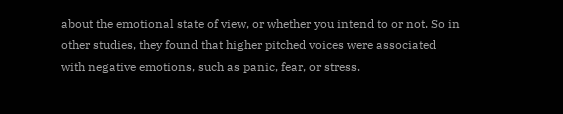about the emotional state of view, or whether you intend to or not. So in other studies, they found that higher pitched voices were associated with negative emotions, such as panic, fear, or stress.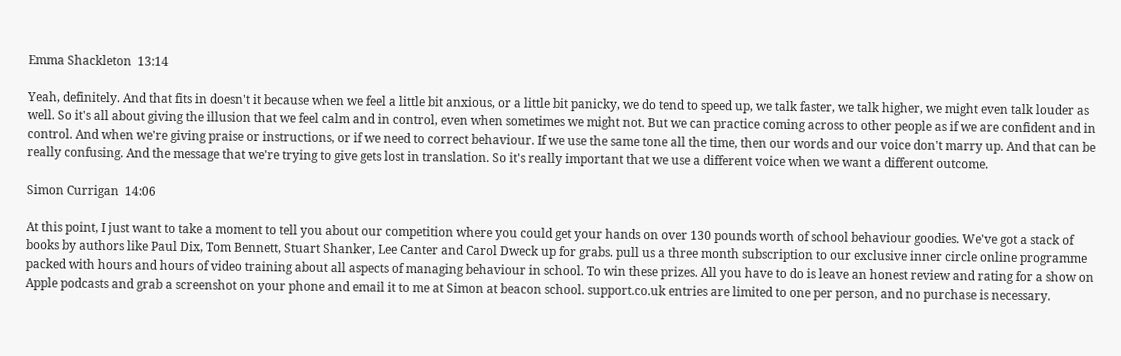Emma Shackleton  13:14

Yeah, definitely. And that fits in doesn't it because when we feel a little bit anxious, or a little bit panicky, we do tend to speed up, we talk faster, we talk higher, we might even talk louder as well. So it's all about giving the illusion that we feel calm and in control, even when sometimes we might not. But we can practice coming across to other people as if we are confident and in control. And when we're giving praise or instructions, or if we need to correct behaviour. If we use the same tone all the time, then our words and our voice don't marry up. And that can be really confusing. And the message that we're trying to give gets lost in translation. So it's really important that we use a different voice when we want a different outcome.

Simon Currigan  14:06

At this point, I just want to take a moment to tell you about our competition where you could get your hands on over 130 pounds worth of school behaviour goodies. We've got a stack of books by authors like Paul Dix, Tom Bennett, Stuart Shanker, Lee Canter and Carol Dweck up for grabs. pull us a three month subscription to our exclusive inner circle online programme packed with hours and hours of video training about all aspects of managing behaviour in school. To win these prizes. All you have to do is leave an honest review and rating for a show on Apple podcasts and grab a screenshot on your phone and email it to me at Simon at beacon school. support.co.uk entries are limited to one per person, and no purchase is necessary.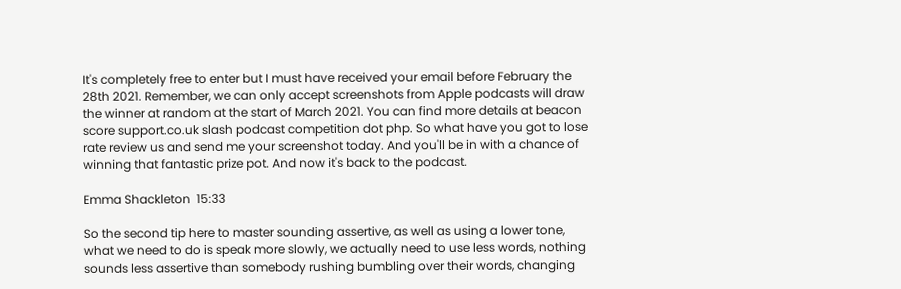It's completely free to enter but I must have received your email before February the 28th 2021. Remember, we can only accept screenshots from Apple podcasts will draw the winner at random at the start of March 2021. You can find more details at beacon score support.co.uk slash podcast competition dot php. So what have you got to lose rate review us and send me your screenshot today. And you'll be in with a chance of winning that fantastic prize pot. And now it's back to the podcast.

Emma Shackleton  15:33

So the second tip here to master sounding assertive, as well as using a lower tone, what we need to do is speak more slowly, we actually need to use less words, nothing sounds less assertive than somebody rushing bumbling over their words, changing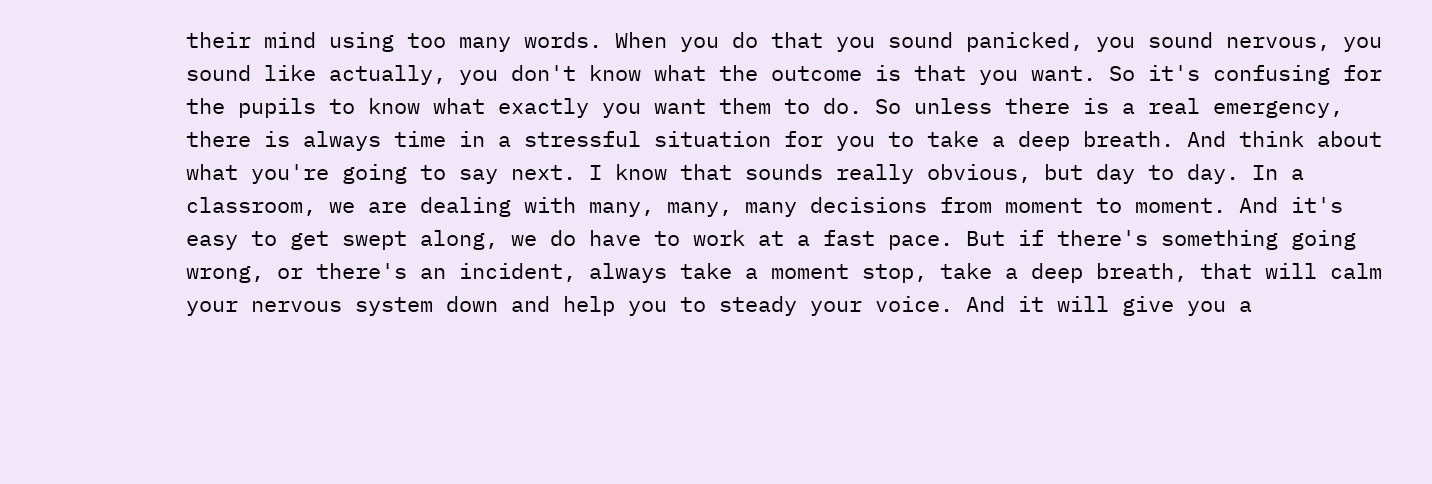their mind using too many words. When you do that you sound panicked, you sound nervous, you sound like actually, you don't know what the outcome is that you want. So it's confusing for the pupils to know what exactly you want them to do. So unless there is a real emergency, there is always time in a stressful situation for you to take a deep breath. And think about what you're going to say next. I know that sounds really obvious, but day to day. In a classroom, we are dealing with many, many, many decisions from moment to moment. And it's easy to get swept along, we do have to work at a fast pace. But if there's something going wrong, or there's an incident, always take a moment stop, take a deep breath, that will calm your nervous system down and help you to steady your voice. And it will give you a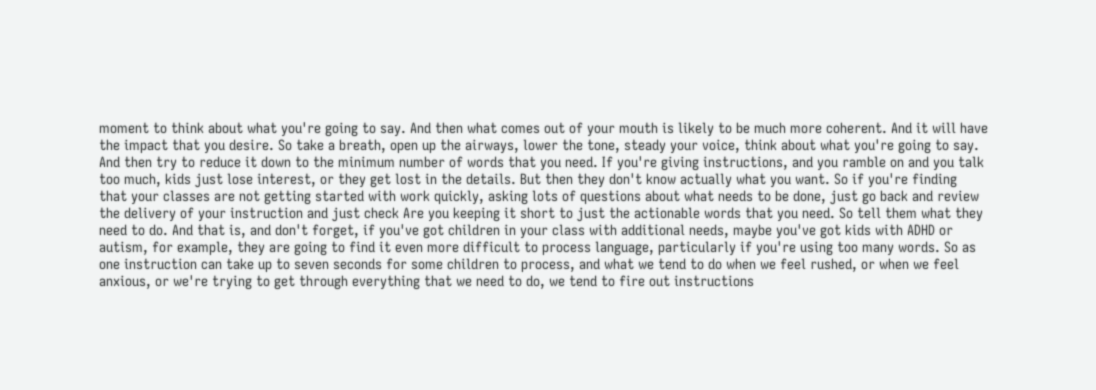moment to think about what you're going to say. And then what comes out of your mouth is likely to be much more coherent. And it will have the impact that you desire. So take a breath, open up the airways, lower the tone, steady your voice, think about what you're going to say. And then try to reduce it down to the minimum number of words that you need. If you're giving instructions, and you ramble on and you talk too much, kids just lose interest, or they get lost in the details. But then they don't know actually what you want. So if you're finding that your classes are not getting started with work quickly, asking lots of questions about what needs to be done, just go back and review the delivery of your instruction and just check Are you keeping it short to just the actionable words that you need. So tell them what they need to do. And that is, and don't forget, if you've got children in your class with additional needs, maybe you've got kids with ADHD or autism, for example, they are going to find it even more difficult to process language, particularly if you're using too many words. So as one instruction can take up to seven seconds for some children to process, and what we tend to do when we feel rushed, or when we feel anxious, or we're trying to get through everything that we need to do, we tend to fire out instructions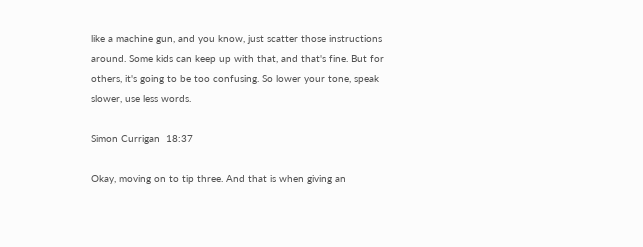like a machine gun, and you know, just scatter those instructions around. Some kids can keep up with that, and that's fine. But for others, it's going to be too confusing. So lower your tone, speak slower, use less words.

Simon Currigan  18:37

Okay, moving on to tip three. And that is when giving an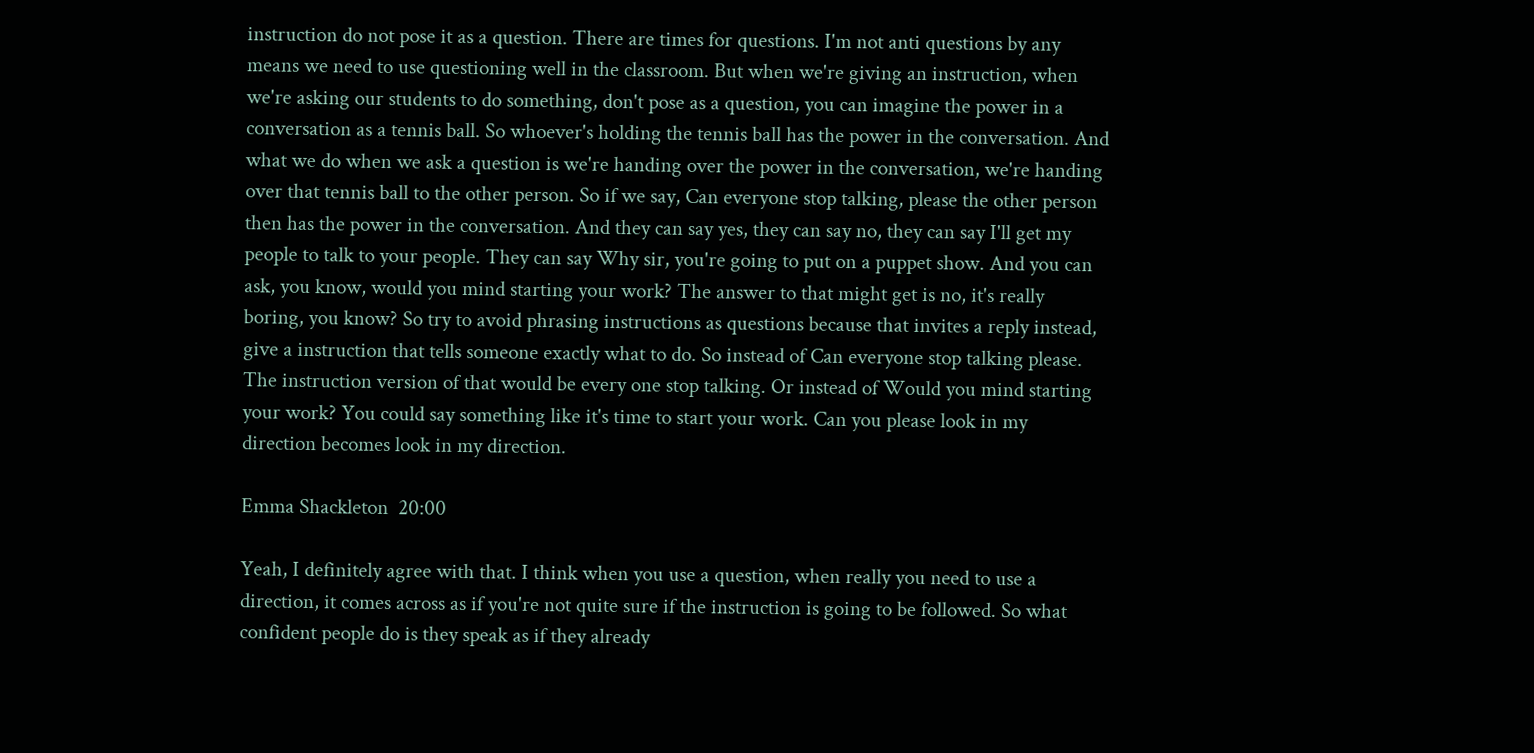instruction do not pose it as a question. There are times for questions. I'm not anti questions by any means we need to use questioning well in the classroom. But when we're giving an instruction, when we're asking our students to do something, don't pose as a question, you can imagine the power in a conversation as a tennis ball. So whoever's holding the tennis ball has the power in the conversation. And what we do when we ask a question is we're handing over the power in the conversation, we're handing over that tennis ball to the other person. So if we say, Can everyone stop talking, please the other person then has the power in the conversation. And they can say yes, they can say no, they can say I'll get my people to talk to your people. They can say Why sir, you're going to put on a puppet show. And you can ask, you know, would you mind starting your work? The answer to that might get is no, it's really boring, you know? So try to avoid phrasing instructions as questions because that invites a reply instead, give a instruction that tells someone exactly what to do. So instead of Can everyone stop talking please. The instruction version of that would be every one stop talking. Or instead of Would you mind starting your work? You could say something like it's time to start your work. Can you please look in my direction becomes look in my direction.

Emma Shackleton  20:00

Yeah, I definitely agree with that. I think when you use a question, when really you need to use a direction, it comes across as if you're not quite sure if the instruction is going to be followed. So what confident people do is they speak as if they already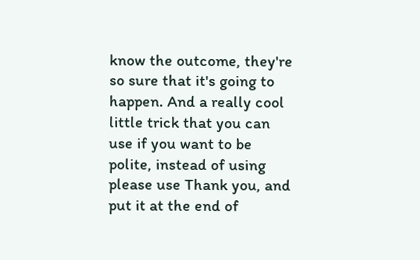know the outcome, they're so sure that it's going to happen. And a really cool little trick that you can use if you want to be polite, instead of using please use Thank you, and put it at the end of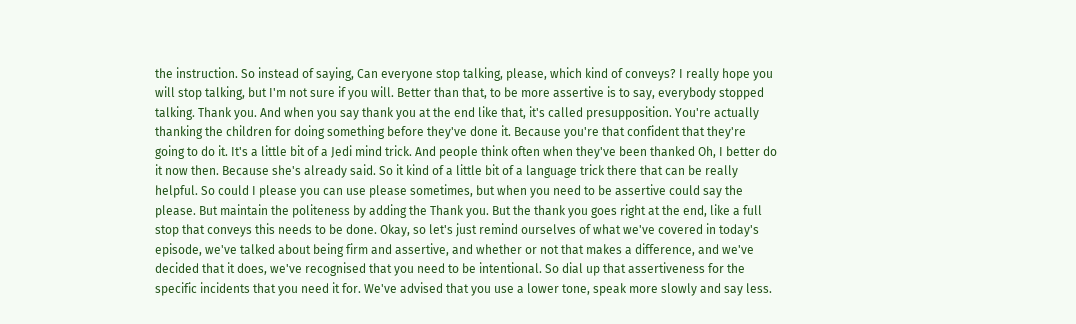the instruction. So instead of saying, Can everyone stop talking, please, which kind of conveys? I really hope you will stop talking, but I'm not sure if you will. Better than that, to be more assertive is to say, everybody stopped talking. Thank you. And when you say thank you at the end like that, it's called presupposition. You're actually thanking the children for doing something before they've done it. Because you're that confident that they're going to do it. It's a little bit of a Jedi mind trick. And people think often when they've been thanked Oh, I better do it now then. Because she's already said. So it kind of a little bit of a language trick there that can be really helpful. So could I please you can use please sometimes, but when you need to be assertive could say the please. But maintain the politeness by adding the Thank you. But the thank you goes right at the end, like a full stop that conveys this needs to be done. Okay, so let's just remind ourselves of what we've covered in today's episode, we've talked about being firm and assertive, and whether or not that makes a difference, and we've decided that it does, we've recognised that you need to be intentional. So dial up that assertiveness for the specific incidents that you need it for. We've advised that you use a lower tone, speak more slowly and say less.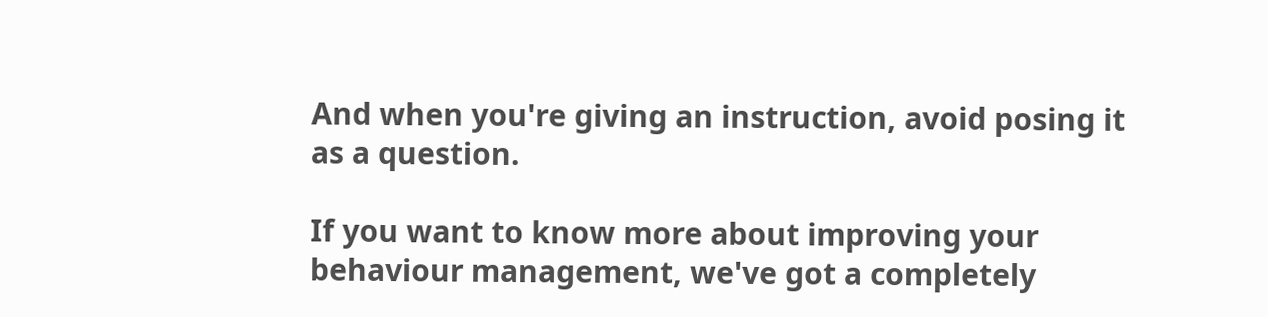And when you're giving an instruction, avoid posing it as a question.

If you want to know more about improving your behaviour management, we've got a completely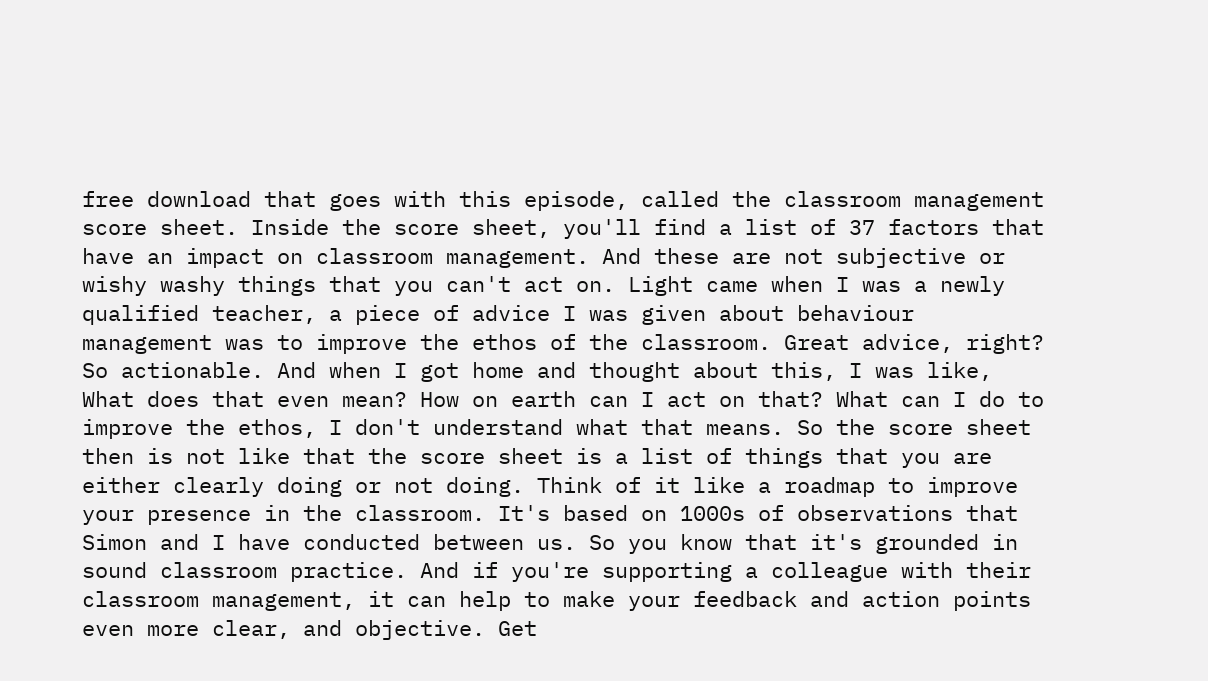free download that goes with this episode, called the classroom management score sheet. Inside the score sheet, you'll find a list of 37 factors that have an impact on classroom management. And these are not subjective or wishy washy things that you can't act on. Light came when I was a newly qualified teacher, a piece of advice I was given about behaviour management was to improve the ethos of the classroom. Great advice, right? So actionable. And when I got home and thought about this, I was like, What does that even mean? How on earth can I act on that? What can I do to improve the ethos, I don't understand what that means. So the score sheet then is not like that the score sheet is a list of things that you are either clearly doing or not doing. Think of it like a roadmap to improve your presence in the classroom. It's based on 1000s of observations that Simon and I have conducted between us. So you know that it's grounded in sound classroom practice. And if you're supporting a colleague with their classroom management, it can help to make your feedback and action points even more clear, and objective. Get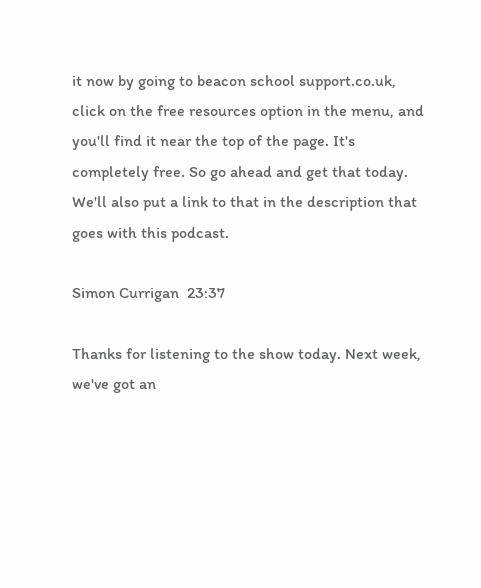it now by going to beacon school support.co.uk, click on the free resources option in the menu, and you'll find it near the top of the page. It's completely free. So go ahead and get that today. We'll also put a link to that in the description that goes with this podcast.

Simon Currigan  23:37

Thanks for listening to the show today. Next week, we've got an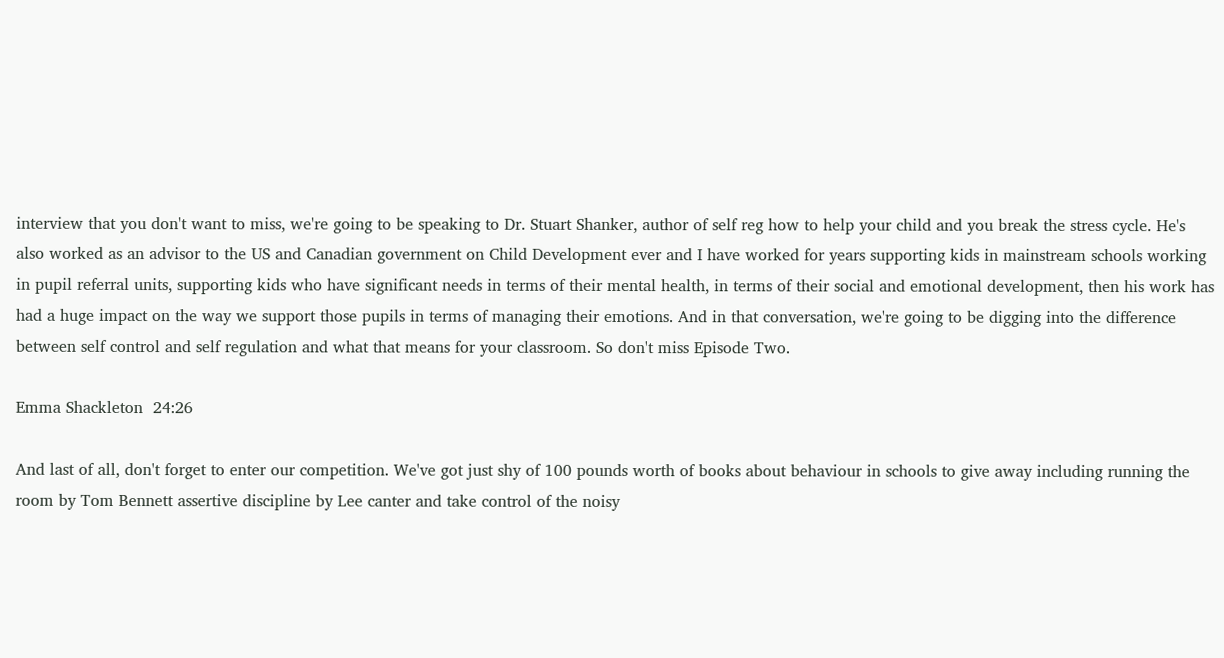interview that you don't want to miss, we're going to be speaking to Dr. Stuart Shanker, author of self reg how to help your child and you break the stress cycle. He's also worked as an advisor to the US and Canadian government on Child Development ever and I have worked for years supporting kids in mainstream schools working in pupil referral units, supporting kids who have significant needs in terms of their mental health, in terms of their social and emotional development, then his work has had a huge impact on the way we support those pupils in terms of managing their emotions. And in that conversation, we're going to be digging into the difference between self control and self regulation and what that means for your classroom. So don't miss Episode Two.

Emma Shackleton  24:26

And last of all, don't forget to enter our competition. We've got just shy of 100 pounds worth of books about behaviour in schools to give away including running the room by Tom Bennett assertive discipline by Lee canter and take control of the noisy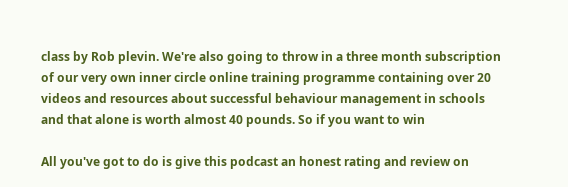class by Rob plevin. We're also going to throw in a three month subscription of our very own inner circle online training programme containing over 20 videos and resources about successful behaviour management in schools and that alone is worth almost 40 pounds. So if you want to win

All you've got to do is give this podcast an honest rating and review on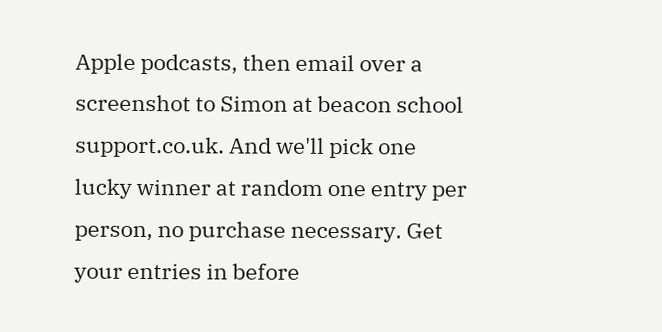Apple podcasts, then email over a screenshot to Simon at beacon school support.co.uk. And we'll pick one lucky winner at random one entry per person, no purchase necessary. Get your entries in before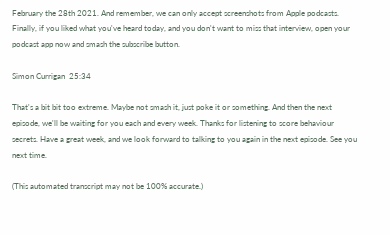February the 28th 2021. And remember, we can only accept screenshots from Apple podcasts. Finally, if you liked what you've heard today, and you don't want to miss that interview, open your podcast app now and smash the subscribe button.

Simon Currigan  25:34

That's a bit bit too extreme. Maybe not smash it, just poke it or something. And then the next episode, we'll be waiting for you each and every week. Thanks for listening to score behaviour secrets. Have a great week, and we look forward to talking to you again in the next episode. See you next time.

(This automated transcript may not be 100% accurate.)